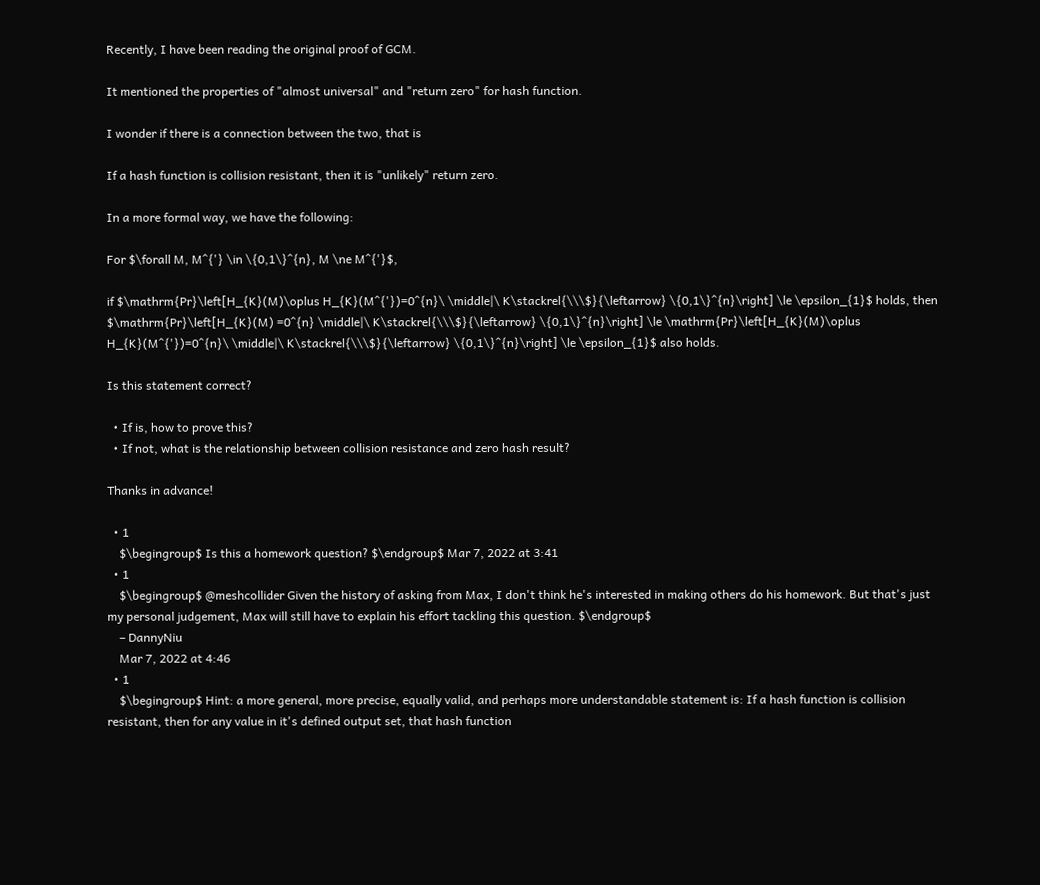Recently, I have been reading the original proof of GCM.

It mentioned the properties of "almost universal" and "return zero" for hash function.

I wonder if there is a connection between the two, that is

If a hash function is collision resistant, then it is "unlikely" return zero.

In a more formal way, we have the following:

For $\forall M, M^{'} \in \{0,1\}^{n}, M \ne M^{'}$,

if $\mathrm{Pr}\left[H_{K}(M)\oplus H_{K}(M^{'})=0^{n}\ \middle|\ K\stackrel{\\\$}{\leftarrow} \{0,1\}^{n}\right] \le \epsilon_{1}$ holds, then $\mathrm{Pr}\left[H_{K}(M) =0^{n} \middle|\ K\stackrel{\\\$}{\leftarrow} \{0,1\}^{n}\right] \le \mathrm{Pr}\left[H_{K}(M)\oplus H_{K}(M^{'})=0^{n}\ \middle|\ K\stackrel{\\\$}{\leftarrow} \{0,1\}^{n}\right] \le \epsilon_{1}$ also holds.

Is this statement correct?

  • If is, how to prove this?
  • If not, what is the relationship between collision resistance and zero hash result?

Thanks in advance!

  • 1
    $\begingroup$ Is this a homework question? $\endgroup$ Mar 7, 2022 at 3:41
  • 1
    $\begingroup$ @meshcollider Given the history of asking from Max, I don't think he's interested in making others do his homework. But that's just my personal judgement, Max will still have to explain his effort tackling this question. $\endgroup$
    – DannyNiu
    Mar 7, 2022 at 4:46
  • 1
    $\begingroup$ Hint: a more general, more precise, equally valid, and perhaps more understandable statement is: If a hash function is collision resistant, then for any value in it's defined output set, that hash function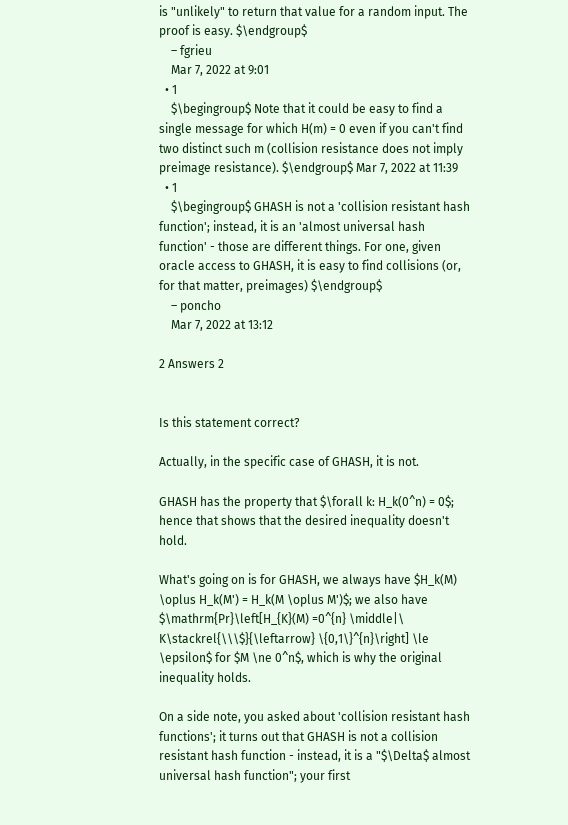is "unlikely" to return that value for a random input. The proof is easy. $\endgroup$
    – fgrieu
    Mar 7, 2022 at 9:01
  • 1
    $\begingroup$ Note that it could be easy to find a single message for which H(m) = 0 even if you can't find two distinct such m (collision resistance does not imply preimage resistance). $\endgroup$ Mar 7, 2022 at 11:39
  • 1
    $\begingroup$ GHASH is not a 'collision resistant hash function'; instead, it is an 'almost universal hash function' - those are different things. For one, given oracle access to GHASH, it is easy to find collisions (or, for that matter, preimages) $\endgroup$
    – poncho
    Mar 7, 2022 at 13:12

2 Answers 2


Is this statement correct?

Actually, in the specific case of GHASH, it is not.

GHASH has the property that $\forall k: H_k(0^n) = 0$; hence that shows that the desired inequality doesn't hold.

What's going on is for GHASH, we always have $H_k(M) \oplus H_k(M') = H_k(M \oplus M')$; we also have $\mathrm{Pr}\left[H_{K}(M) =0^{n} \middle|\ K\stackrel{\\\$}{\leftarrow} \{0,1\}^{n}\right] \le \epsilon$ for $M \ne 0^n$, which is why the original inequality holds.

On a side note, you asked about 'collision resistant hash functions'; it turns out that GHASH is not a collision resistant hash function - instead, it is a "$\Delta$ almost universal hash function"; your first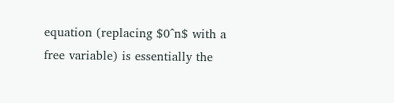equation (replacing $0^n$ with a free variable) is essentially the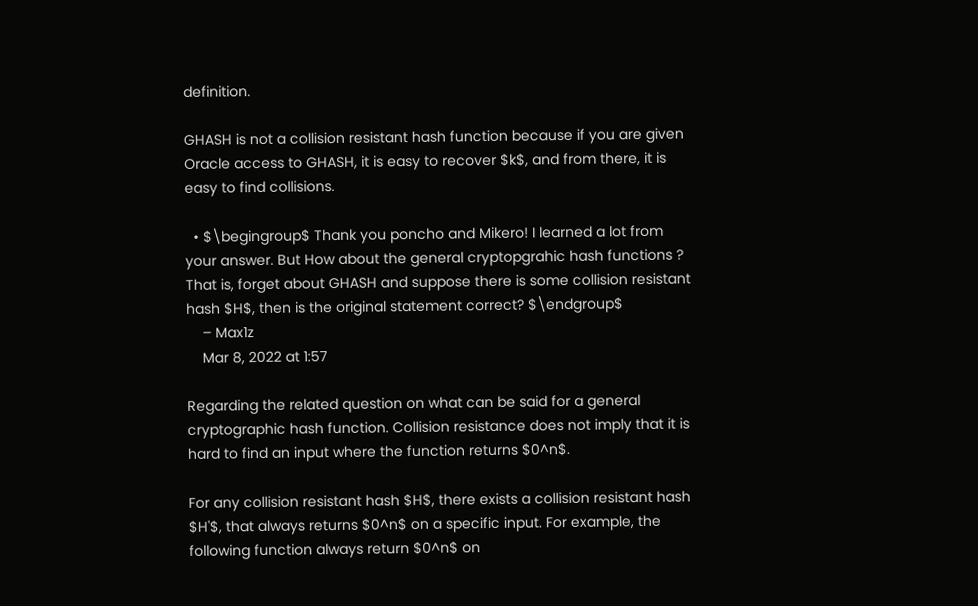definition.

GHASH is not a collision resistant hash function because if you are given Oracle access to GHASH, it is easy to recover $k$, and from there, it is easy to find collisions.

  • $\begingroup$ Thank you poncho and Mikero! I learned a lot from your answer. But How about the general cryptopgrahic hash functions ? That is, forget about GHASH and suppose there is some collision resistant hash $H$, then is the original statement correct? $\endgroup$
    – Max1z
    Mar 8, 2022 at 1:57

Regarding the related question on what can be said for a general cryptographic hash function. Collision resistance does not imply that it is hard to find an input where the function returns $0^n$.

For any collision resistant hash $H$, there exists a collision resistant hash $H'$, that always returns $0^n$ on a specific input. For example, the following function always return $0^n$ on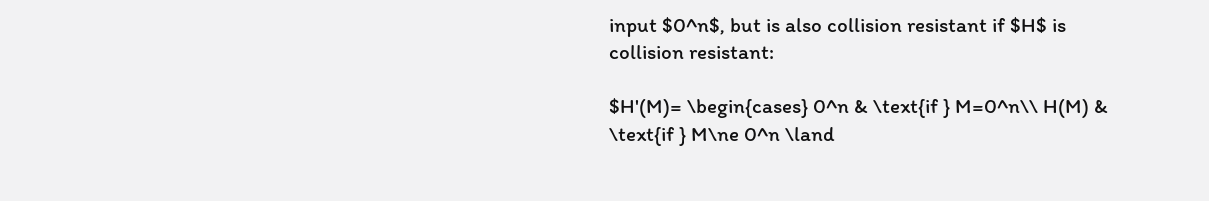input $0^n$, but is also collision resistant if $H$ is collision resistant:

$H'(M)= \begin{cases} 0^n & \text{if } M=0^n\\ H(M) & \text{if } M\ne 0^n \land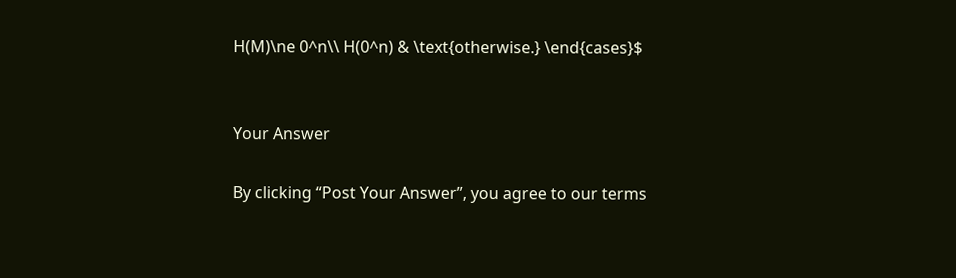H(M)\ne 0^n\\ H(0^n) & \text{otherwise.} \end{cases}$


Your Answer

By clicking “Post Your Answer”, you agree to our terms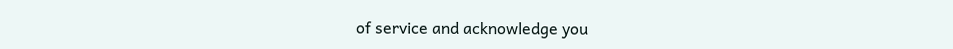of service and acknowledge you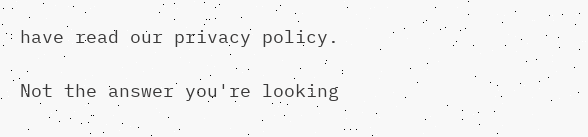have read our privacy policy.

Not the answer you're looking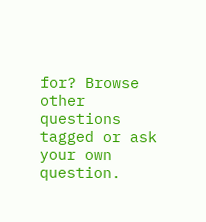for? Browse other questions tagged or ask your own question.